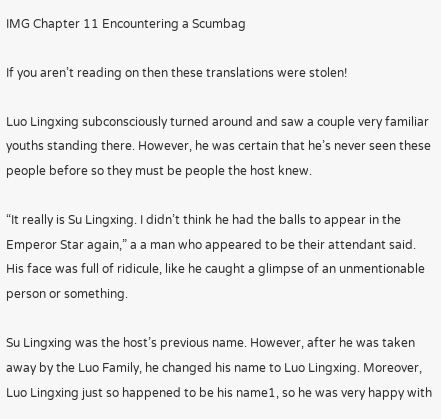IMG Chapter 11 Encountering a Scumbag

If you aren’t reading on then these translations were stolen!

Luo Lingxing subconsciously turned around and saw a couple very familiar youths standing there. However, he was certain that he’s never seen these people before so they must be people the host knew.

“It really is Su Lingxing. I didn’t think he had the balls to appear in the Emperor Star again,” a a man who appeared to be their attendant said. His face was full of ridicule, like he caught a glimpse of an unmentionable person or something.

Su Lingxing was the host’s previous name. However, after he was taken away by the Luo Family, he changed his name to Luo Lingxing. Moreover, Luo Lingxing just so happened to be his name1, so he was very happy with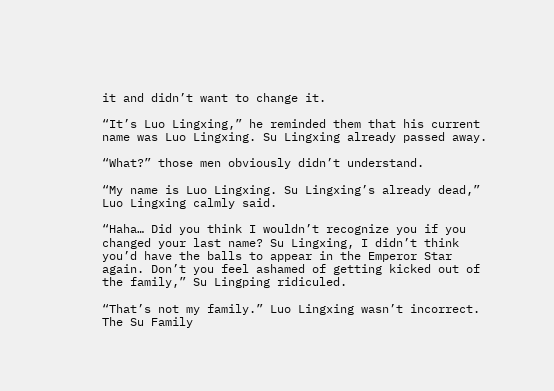it and didn’t want to change it.

“It’s Luo Lingxing,” he reminded them that his current name was Luo Lingxing. Su Lingxing already passed away.

“What?” those men obviously didn’t understand.

“My name is Luo Lingxing. Su Lingxing’s already dead,” Luo Lingxing calmly said.

“Haha… Did you think I wouldn’t recognize you if you changed your last name? Su Lingxing, I didn’t think you’d have the balls to appear in the Emperor Star again. Don’t you feel ashamed of getting kicked out of the family,” Su Lingping ridiculed.

“That’s not my family.” Luo Lingxing wasn’t incorrect. The Su Family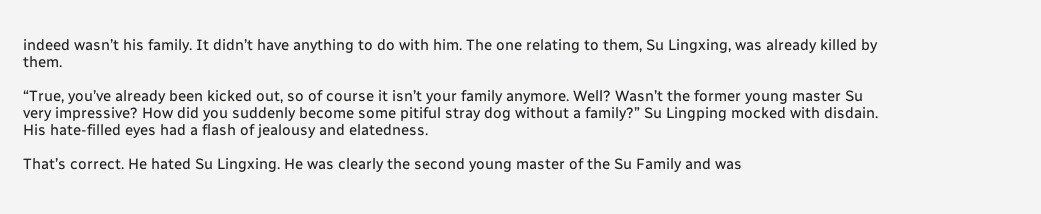indeed wasn’t his family. It didn’t have anything to do with him. The one relating to them, Su Lingxing, was already killed by them.

“True, you’ve already been kicked out, so of course it isn’t your family anymore. Well? Wasn’t the former young master Su very impressive? How did you suddenly become some pitiful stray dog without a family?” Su Lingping mocked with disdain. His hate-filled eyes had a flash of jealousy and elatedness.

That’s correct. He hated Su Lingxing. He was clearly the second young master of the Su Family and was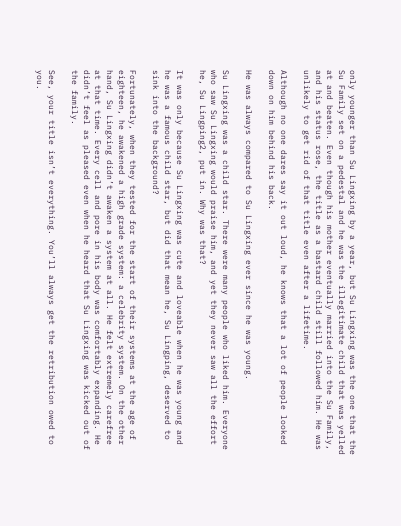only younger than Su Lingxing by a year, but Su Lingxing was the one that the Su Family set on a pedestal and he was the illegitimate child that was yelled at and beaten. Even though his mother eventually married into the Su Family, and his status rose, the title as a bastard child still followed him. He was unlikely to get rid of that title even after a lifetime.

Although no one dares say it out loud, he knows that a lot of people looked down on him behind his back.

He was always compared to Su Lingxing ever since he was young.

Su Lingxing was a child star. There were many people who liked him. Everyone who saw Su Lingxing would praise him, and yet they never saw all the effort he, Su Lingping2, put in. Why was that?

It was only because Su Lingxing was cute and loveable when he was young and he was a famous child star, but did that mean he, Su Lingping, deserved to sink into the background?

Fortunately, when they tested for the start of their systems at the age of eighteen, he awakened a high grade system: a celebrity system. On the other hand, Su Lingxing didn’t awaken a system at all. He felt extremely carefree at that time. Every cell and pore in his body was comfortably expanding. He didn’t feel as pleased even when he heard that Su Lingxing was kicked out of the family.

See, your title isn’t everything. You’ll always get the retribution owed to you.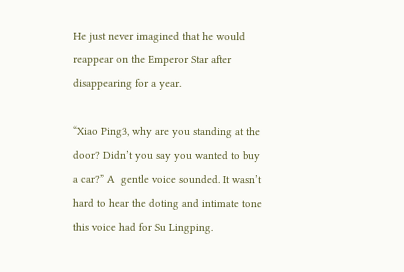He just never imagined that he would reappear on the Emperor Star after disappearing for a year.

“Xiao Ping3, why are you standing at the door? Didn’t you say you wanted to buy a car?” A  gentle voice sounded. It wasn’t hard to hear the doting and intimate tone this voice had for Su Lingping.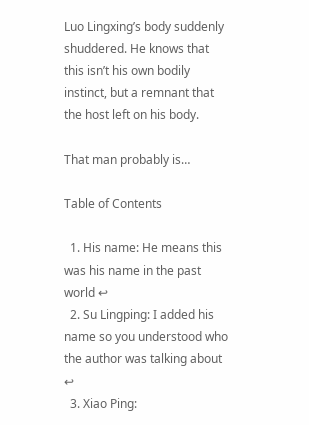Luo Lingxing’s body suddenly shuddered. He knows that this isn’t his own bodily instinct, but a remnant that the host left on his body.

That man probably is…

Table of Contents

  1. His name: He means this was his name in the past world ↩
  2. Su Lingping: I added his name so you understood who the author was talking about ↩
  3. Xiao Ping: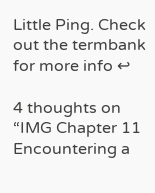Little Ping. Check out the termbank for more info ↩

4 thoughts on “IMG Chapter 11 Encountering a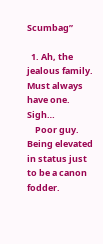Scumbag”

  1. Ah, the jealous family. Must always have one. Sigh…
    Poor guy. Being elevated in status just to be a canon fodder.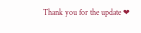Thank you for the update ❤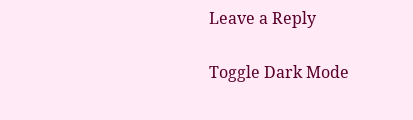Leave a Reply

Toggle Dark Mode